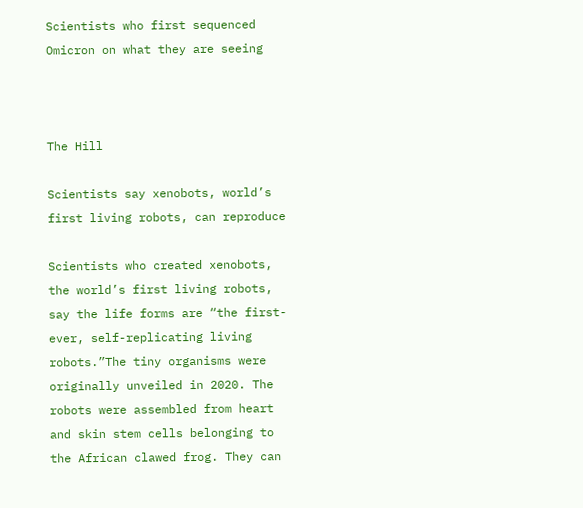Scientists who first sequenced Omicron on what they are seeing



The Hill

Scientists say xenobots, world’s first living robots, can reproduce

Scientists who created xenobots, the world’s first living robots, say the life forms are “the first-ever, self-replicating living robots.”The tiny organisms were originally unveiled in 2020. The robots were assembled from heart and skin stem cells belonging to the African clawed frog. They can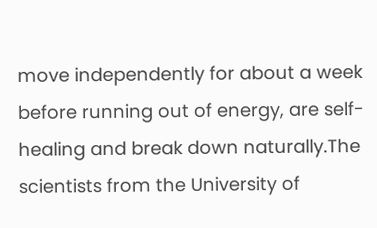move independently for about a week before running out of energy, are self-healing and break down naturally.The scientists from the University of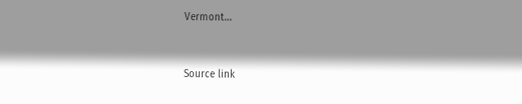Vermont…


Source link